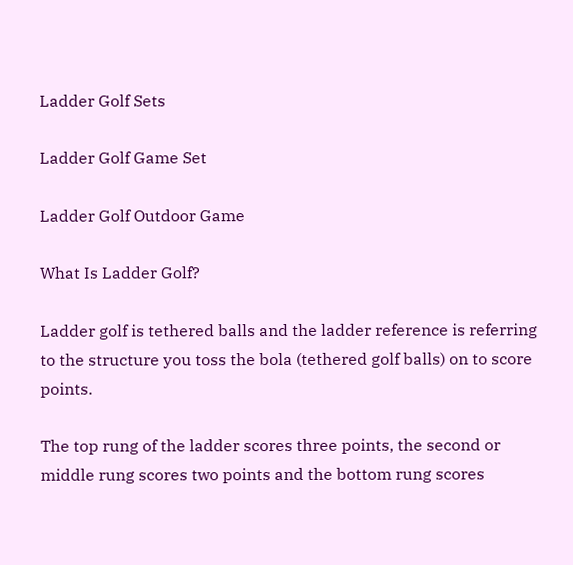Ladder Golf Sets

Ladder Golf Game Set

Ladder Golf Outdoor Game

What Is Ladder Golf?

Ladder golf is tethered balls and the ladder reference is referring to the structure you toss the bola (tethered golf balls) on to score points.

The top rung of the ladder scores three points, the second or middle rung scores two points and the bottom rung scores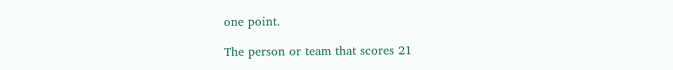one point.

The person or team that scores 21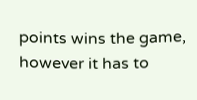points wins the game, however it has to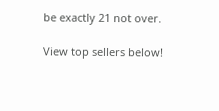be exactly 21 not over.

View top sellers below!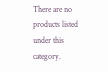There are no products listed under this category.